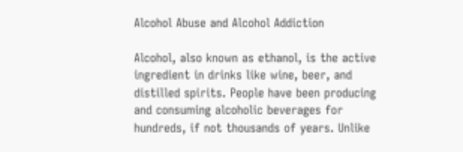Alcohol Abuse and Alcohol Addiction

Alcohol, also known as ethanol, is the active ingredient in drinks like wine, beer, and distilled spirits. People have been producing and consuming alcoholic beverages for hundreds, if not thousands of years. Unlike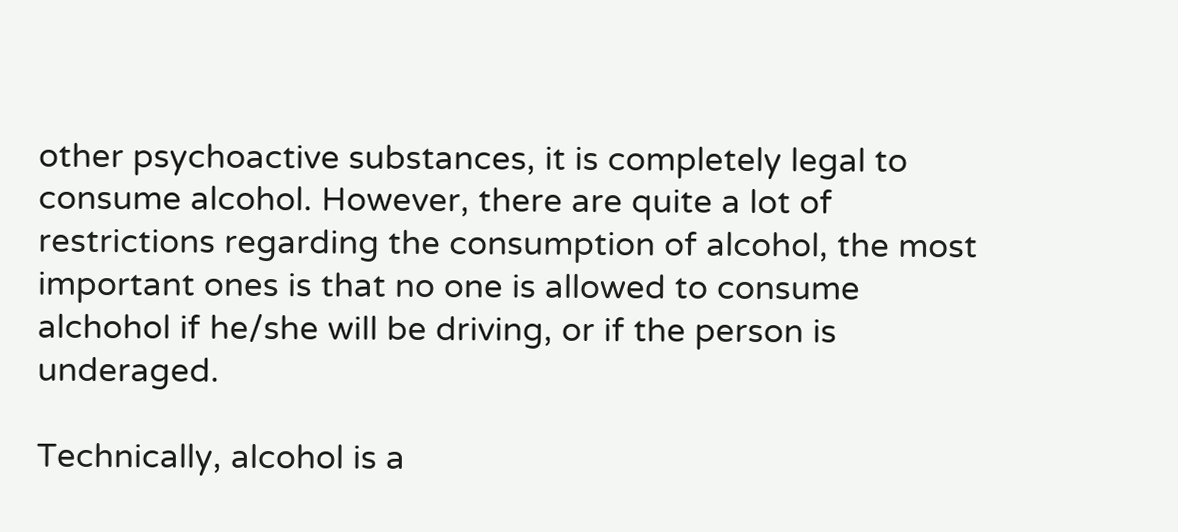other psychoactive substances, it is completely legal to consume alcohol. However, there are quite a lot of restrictions regarding the consumption of alcohol, the most important ones is that no one is allowed to consume alchohol if he/she will be driving, or if the person is underaged.

Technically, alcohol is a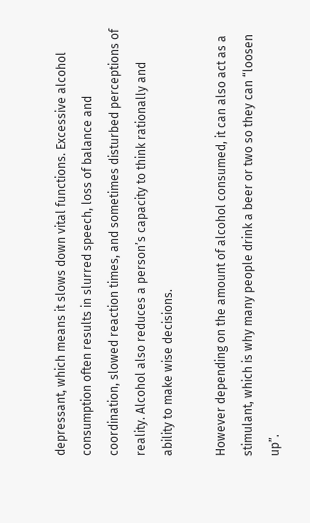depressant, which means it slows down vital functions. Excessive alcohol consumption often results in slurred speech, loss of balance and coordination, slowed reaction times, and sometimes disturbed perceptions of reality. Alcohol also reduces a person’s capacity to think rationally and ability to make wise decisions.

However depending on the amount of alcohol consumed, it can also act as a stimulant, which is why many people drink a beer or two so they can “loosen up”.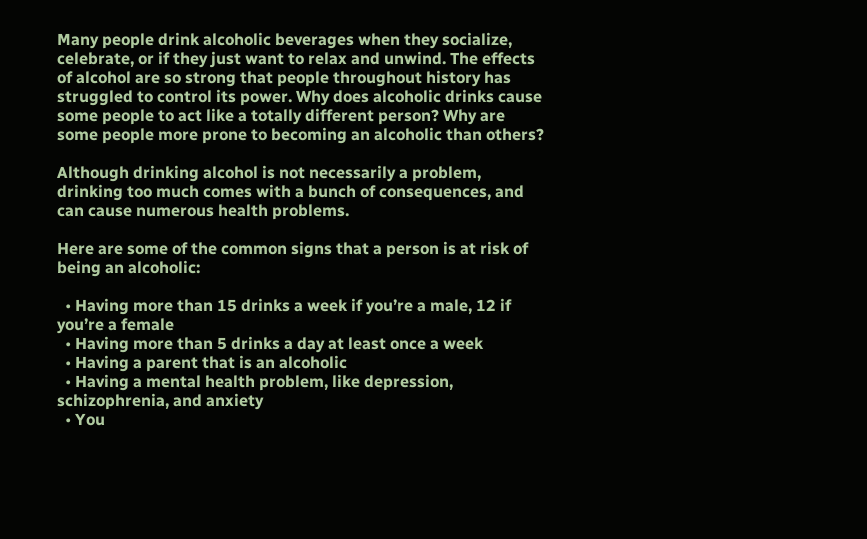Many people drink alcoholic beverages when they socialize, celebrate, or if they just want to relax and unwind. The effects of alcohol are so strong that people throughout history has struggled to control its power. Why does alcoholic drinks cause some people to act like a totally different person? Why are some people more prone to becoming an alcoholic than others?

Although drinking alcohol is not necessarily a problem, drinking too much comes with a bunch of consequences, and can cause numerous health problems.

Here are some of the common signs that a person is at risk of being an alcoholic:

  • Having more than 15 drinks a week if you’re a male, 12 if you’re a female
  • Having more than 5 drinks a day at least once a week
  • Having a parent that is an alcoholic
  • Having a mental health problem, like depression, schizophrenia, and anxiety
  • You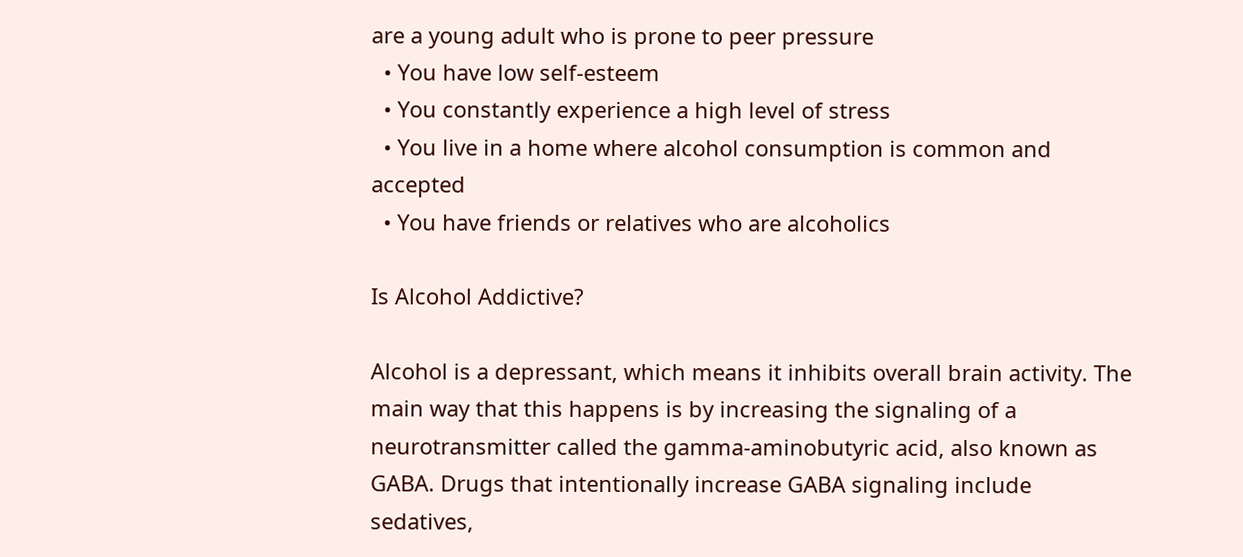are a young adult who is prone to peer pressure
  • You have low self-esteem
  • You constantly experience a high level of stress
  • You live in a home where alcohol consumption is common and accepted
  • You have friends or relatives who are alcoholics

Is Alcohol Addictive?

Alcohol is a depressant, which means it inhibits overall brain activity. The main way that this happens is by increasing the signaling of a neurotransmitter called the gamma-aminobutyric acid, also known as GABA. Drugs that intentionally increase GABA signaling include sedatives,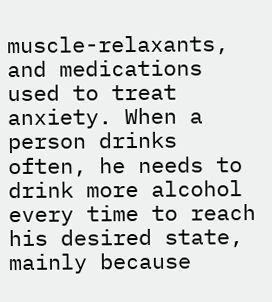muscle-relaxants, and medications used to treat anxiety. When a person drinks often, he needs to drink more alcohol every time to reach his desired state, mainly because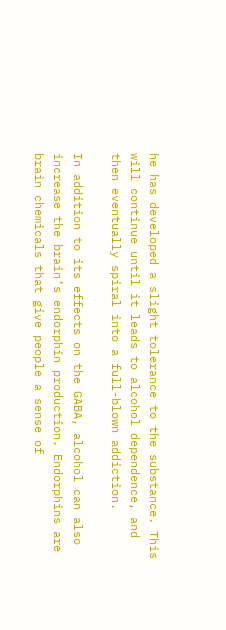he has developed a slight tolerance to the substance. This will continue until it leads to alcohol dependence, and then eventually spiral into a full-blown addiction.

In addition to its effects on the GABA, alcohol can also increase the brain’s endorphin production. Endorphins are brain chemicals that give people a sense of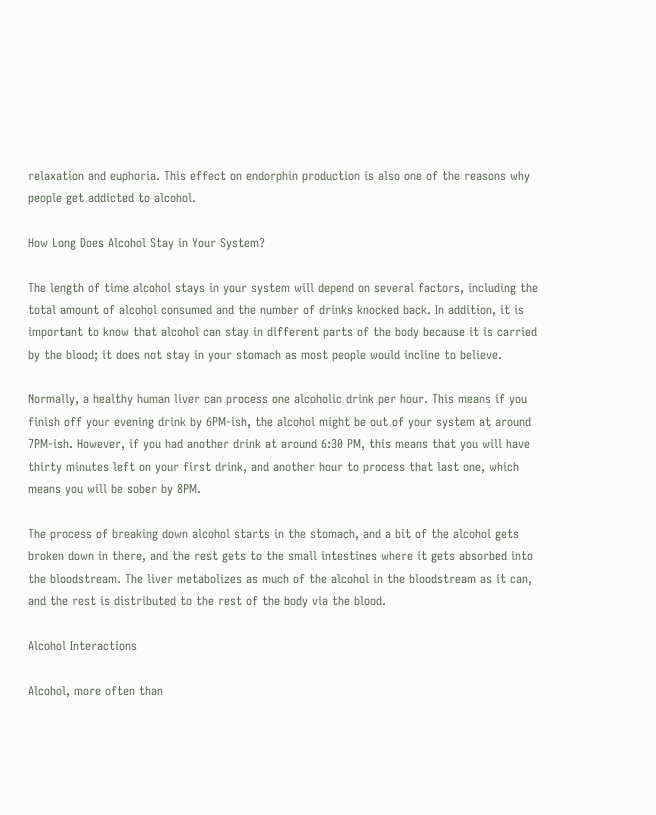relaxation and euphoria. This effect on endorphin production is also one of the reasons why people get addicted to alcohol.

How Long Does Alcohol Stay in Your System?

The length of time alcohol stays in your system will depend on several factors, including the total amount of alcohol consumed and the number of drinks knocked back. In addition, it is important to know that alcohol can stay in different parts of the body because it is carried by the blood; it does not stay in your stomach as most people would incline to believe.

Normally, a healthy human liver can process one alcoholic drink per hour. This means if you finish off your evening drink by 6PM-ish, the alcohol might be out of your system at around 7PM-ish. However, if you had another drink at around 6:30 PM, this means that you will have thirty minutes left on your first drink, and another hour to process that last one, which means you will be sober by 8PM.

The process of breaking down alcohol starts in the stomach, and a bit of the alcohol gets broken down in there, and the rest gets to the small intestines where it gets absorbed into the bloodstream. The liver metabolizes as much of the alcohol in the bloodstream as it can, and the rest is distributed to the rest of the body via the blood.

Alcohol Interactions

Alcohol, more often than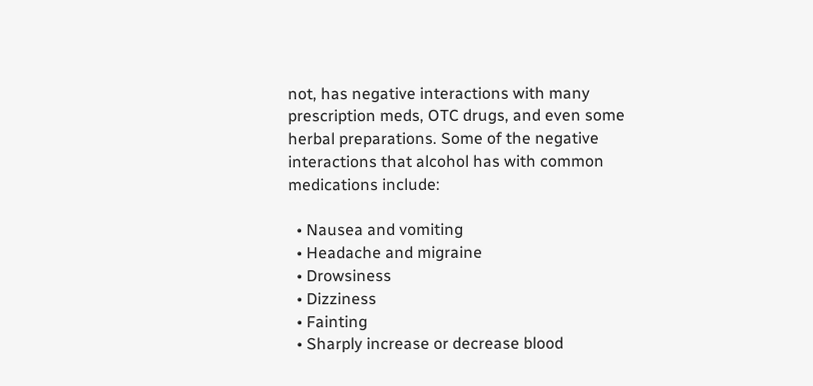not, has negative interactions with many prescription meds, OTC drugs, and even some herbal preparations. Some of the negative interactions that alcohol has with common medications include:

  • Nausea and vomiting
  • Headache and migraine
  • Drowsiness
  • Dizziness
  • Fainting
  • Sharply increase or decrease blood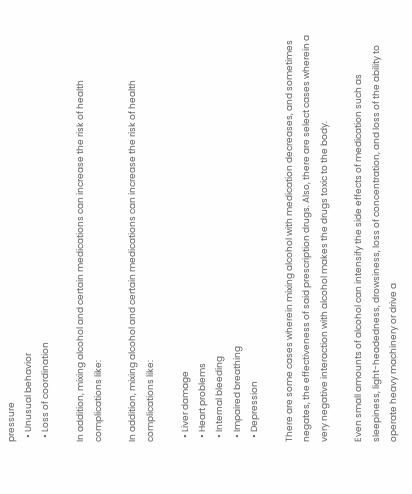pressure
  • Unusual behavior
  • Loss of coordination

In addition, mixing alcohol and certain medications can increase the risk of health complications like:

In addition, mixing alcohol and certain medications can increase the risk of health complications like:

  • Liver damage
  • Heart problems
  • Internal bleeding
  • Impaired breathing
  • Depression

There are some cases wherein mixing alcohol with medication decreases, and sometimes negates, the effectiveness of said prescription drugs. Also, there are select cases wherein a very negative interaction with alcohol makes the drugs toxic to the body.

Even small amounts of alcohol can intensify the side effects of medication such as sleepiness, light-headedness, drowsiness, loss of concentration, and loss of the ability to operate heavy machinery or drive a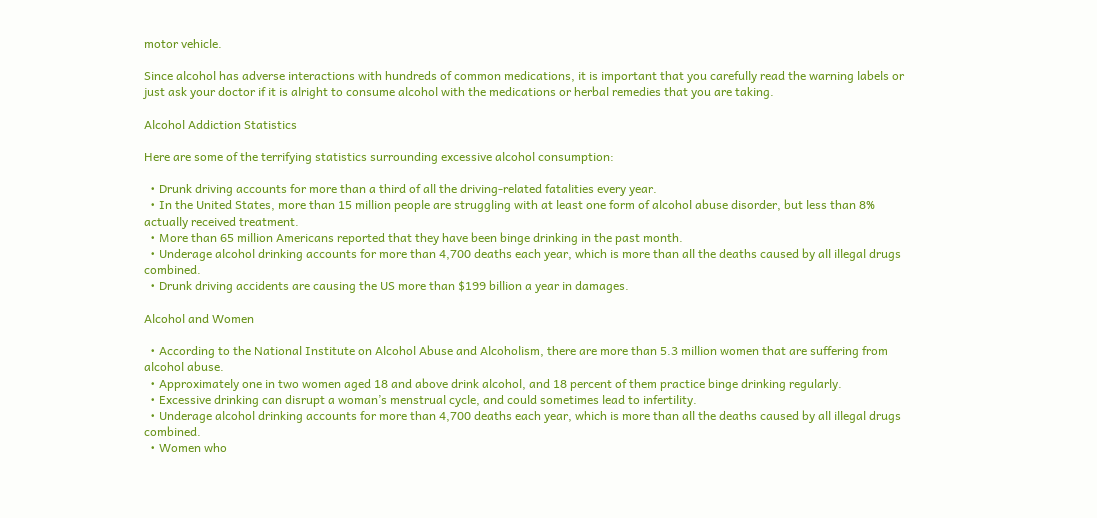motor vehicle.

Since alcohol has adverse interactions with hundreds of common medications, it is important that you carefully read the warning labels or just ask your doctor if it is alright to consume alcohol with the medications or herbal remedies that you are taking.

Alcohol Addiction Statistics

Here are some of the terrifying statistics surrounding excessive alcohol consumption:

  • Drunk driving accounts for more than a third of all the driving-related fatalities every year.
  • In the United States, more than 15 million people are struggling with at least one form of alcohol abuse disorder, but less than 8% actually received treatment.
  • More than 65 million Americans reported that they have been binge drinking in the past month.
  • Underage alcohol drinking accounts for more than 4,700 deaths each year, which is more than all the deaths caused by all illegal drugs combined.
  • Drunk driving accidents are causing the US more than $199 billion a year in damages.

Alcohol and Women

  • According to the National Institute on Alcohol Abuse and Alcoholism, there are more than 5.3 million women that are suffering from alcohol abuse.
  • Approximately one in two women aged 18 and above drink alcohol, and 18 percent of them practice binge drinking regularly.
  • Excessive drinking can disrupt a woman’s menstrual cycle, and could sometimes lead to infertility.
  • Underage alcohol drinking accounts for more than 4,700 deaths each year, which is more than all the deaths caused by all illegal drugs combined.
  • Women who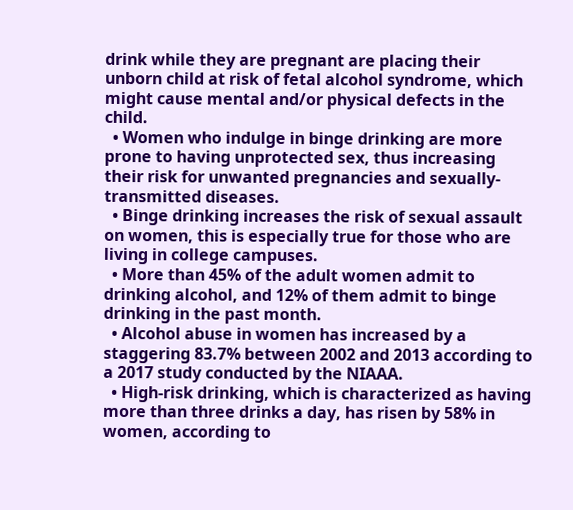drink while they are pregnant are placing their unborn child at risk of fetal alcohol syndrome, which might cause mental and/or physical defects in the child.
  • Women who indulge in binge drinking are more prone to having unprotected sex, thus increasing their risk for unwanted pregnancies and sexually-transmitted diseases.
  • Binge drinking increases the risk of sexual assault on women, this is especially true for those who are living in college campuses.
  • More than 45% of the adult women admit to drinking alcohol, and 12% of them admit to binge drinking in the past month.
  • Alcohol abuse in women has increased by a staggering 83.7% between 2002 and 2013 according to a 2017 study conducted by the NIAAA.
  • High-risk drinking, which is characterized as having more than three drinks a day, has risen by 58% in women, according to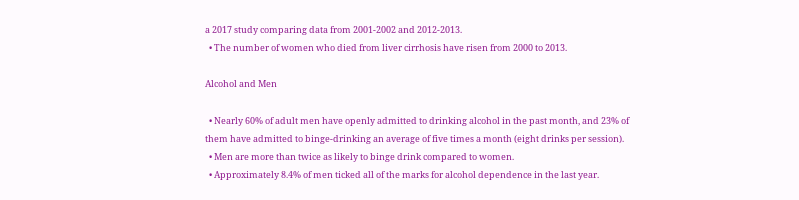a 2017 study comparing data from 2001-2002 and 2012-2013.
  • The number of women who died from liver cirrhosis have risen from 2000 to 2013.

Alcohol and Men

  • Nearly 60% of adult men have openly admitted to drinking alcohol in the past month, and 23% of them have admitted to binge-drinking an average of five times a month (eight drinks per session).
  • Men are more than twice as likely to binge drink compared to women.
  • Approximately 8.4% of men ticked all of the marks for alcohol dependence in the last year.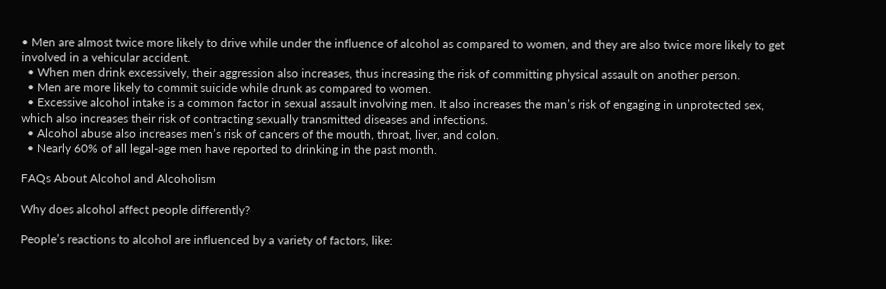• Men are almost twice more likely to drive while under the influence of alcohol as compared to women, and they are also twice more likely to get involved in a vehicular accident.
  • When men drink excessively, their aggression also increases, thus increasing the risk of committing physical assault on another person.
  • Men are more likely to commit suicide while drunk as compared to women.
  • Excessive alcohol intake is a common factor in sexual assault involving men. It also increases the man’s risk of engaging in unprotected sex, which also increases their risk of contracting sexually transmitted diseases and infections.
  • Alcohol abuse also increases men’s risk of cancers of the mouth, throat, liver, and colon.
  • Nearly 60% of all legal-age men have reported to drinking in the past month.

FAQs About Alcohol and Alcoholism

Why does alcohol affect people differently?

People’s reactions to alcohol are influenced by a variety of factors, like: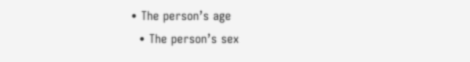• The person’s age
  • The person’s sex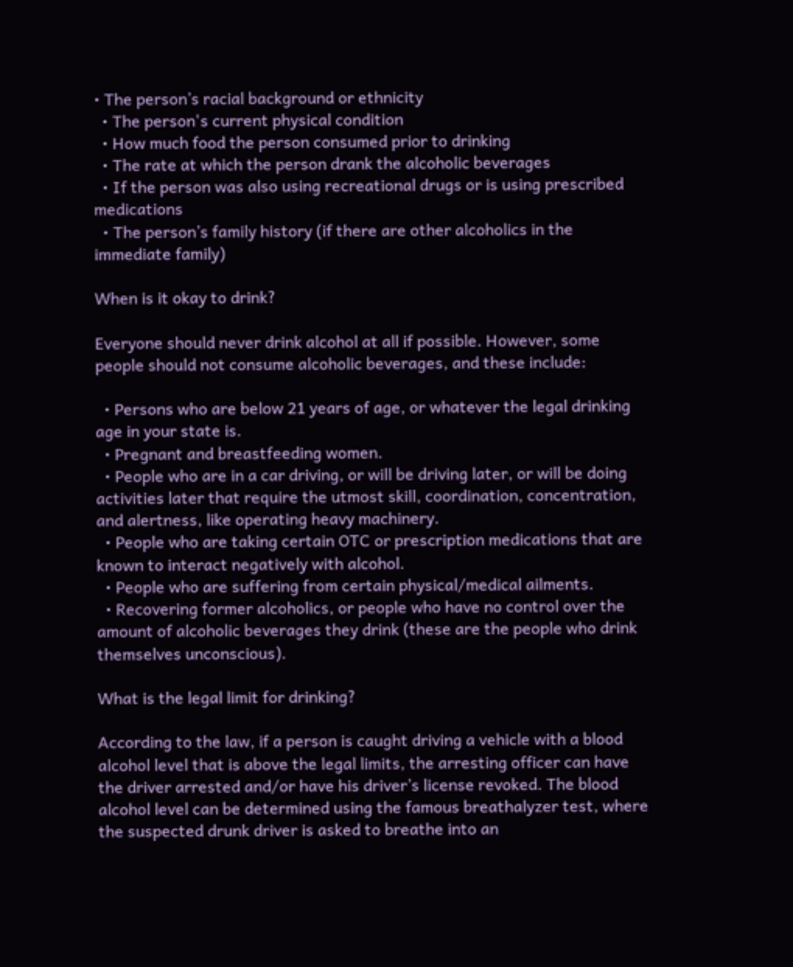• The person’s racial background or ethnicity
  • The person's current physical condition
  • How much food the person consumed prior to drinking
  • The rate at which the person drank the alcoholic beverages
  • If the person was also using recreational drugs or is using prescribed medications
  • The person’s family history (if there are other alcoholics in the immediate family)

When is it okay to drink?

Everyone should never drink alcohol at all if possible. However, some people should not consume alcoholic beverages, and these include:

  • Persons who are below 21 years of age, or whatever the legal drinking age in your state is.
  • Pregnant and breastfeeding women.
  • People who are in a car driving, or will be driving later, or will be doing activities later that require the utmost skill, coordination, concentration, and alertness, like operating heavy machinery.
  • People who are taking certain OTC or prescription medications that are known to interact negatively with alcohol.
  • People who are suffering from certain physical/medical ailments.
  • Recovering former alcoholics, or people who have no control over the amount of alcoholic beverages they drink (these are the people who drink themselves unconscious).

What is the legal limit for drinking?

According to the law, if a person is caught driving a vehicle with a blood alcohol level that is above the legal limits, the arresting officer can have the driver arrested and/or have his driver’s license revoked. The blood alcohol level can be determined using the famous breathalyzer test, where the suspected drunk driver is asked to breathe into an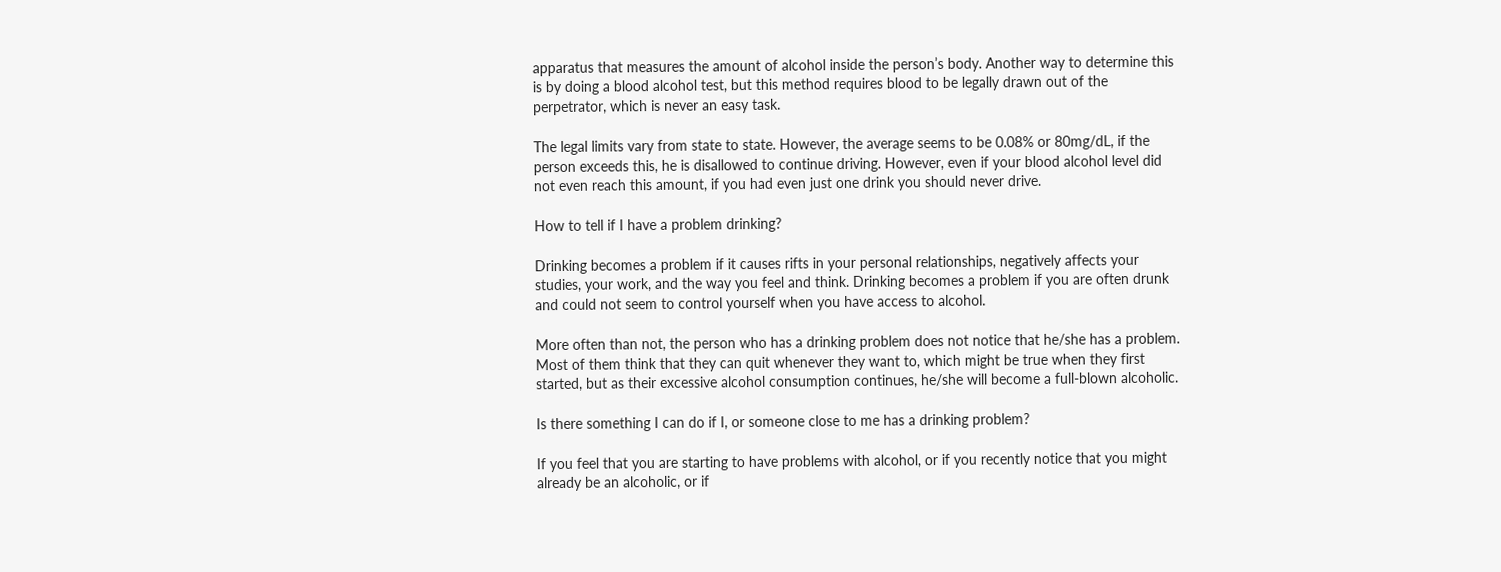apparatus that measures the amount of alcohol inside the person’s body. Another way to determine this is by doing a blood alcohol test, but this method requires blood to be legally drawn out of the perpetrator, which is never an easy task.

The legal limits vary from state to state. However, the average seems to be 0.08% or 80mg/dL, if the person exceeds this, he is disallowed to continue driving. However, even if your blood alcohol level did not even reach this amount, if you had even just one drink you should never drive.

How to tell if I have a problem drinking?

Drinking becomes a problem if it causes rifts in your personal relationships, negatively affects your studies, your work, and the way you feel and think. Drinking becomes a problem if you are often drunk and could not seem to control yourself when you have access to alcohol.

More often than not, the person who has a drinking problem does not notice that he/she has a problem. Most of them think that they can quit whenever they want to, which might be true when they first started, but as their excessive alcohol consumption continues, he/she will become a full-blown alcoholic.

Is there something I can do if I, or someone close to me has a drinking problem?

If you feel that you are starting to have problems with alcohol, or if you recently notice that you might already be an alcoholic, or if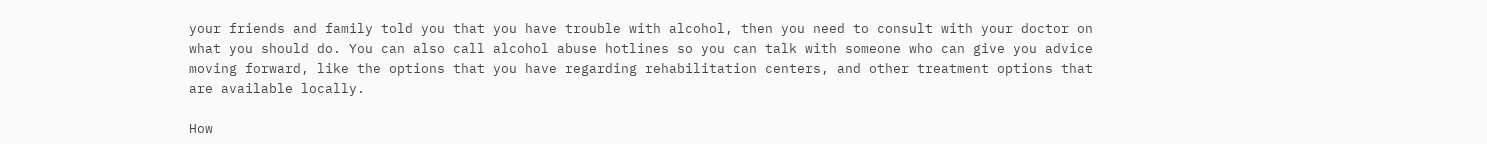your friends and family told you that you have trouble with alcohol, then you need to consult with your doctor on what you should do. You can also call alcohol abuse hotlines so you can talk with someone who can give you advice moving forward, like the options that you have regarding rehabilitation centers, and other treatment options that are available locally.

How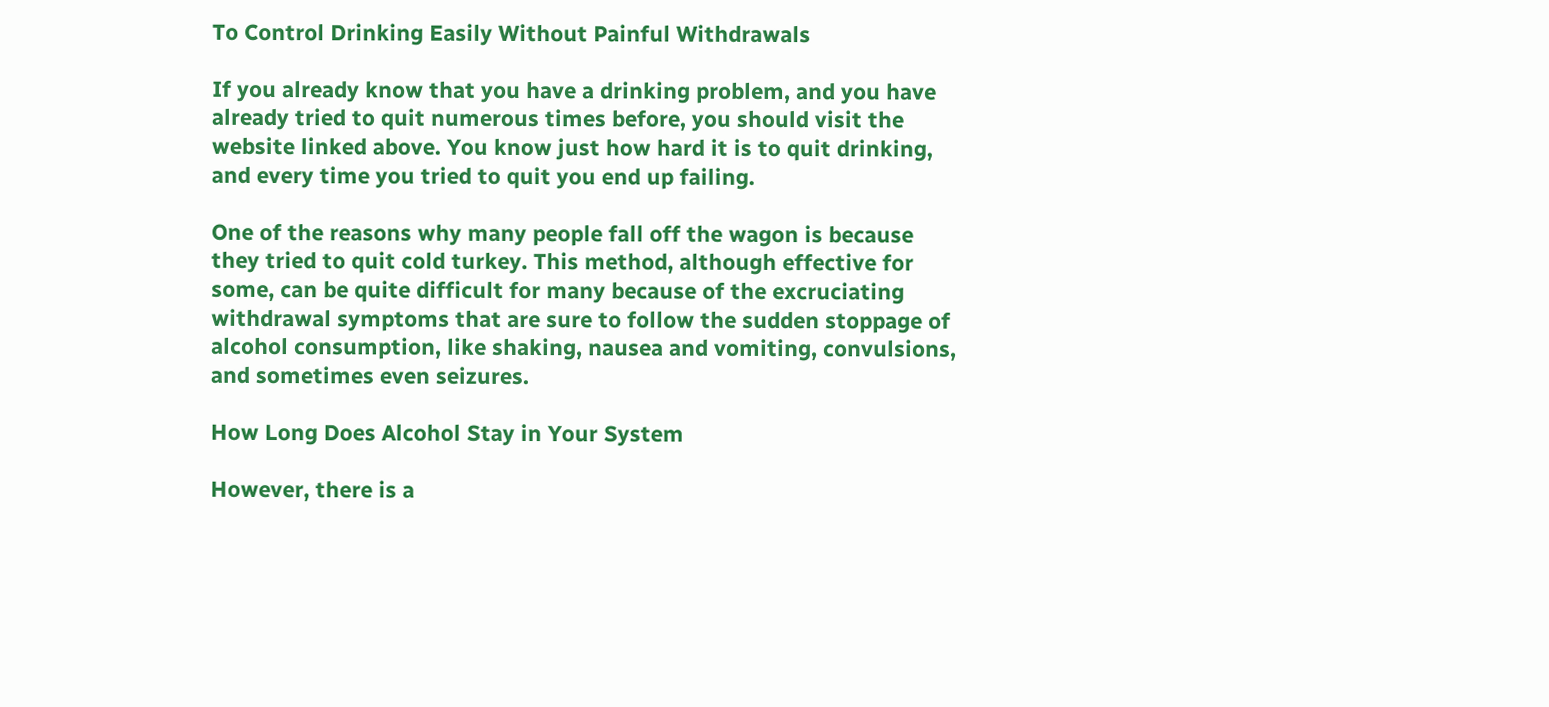To Control Drinking Easily Without Painful Withdrawals

If you already know that you have a drinking problem, and you have already tried to quit numerous times before, you should visit the website linked above. You know just how hard it is to quit drinking, and every time you tried to quit you end up failing.

One of the reasons why many people fall off the wagon is because they tried to quit cold turkey. This method, although effective for some, can be quite difficult for many because of the excruciating withdrawal symptoms that are sure to follow the sudden stoppage of alcohol consumption, like shaking, nausea and vomiting, convulsions, and sometimes even seizures.

How Long Does Alcohol Stay in Your System

However, there is a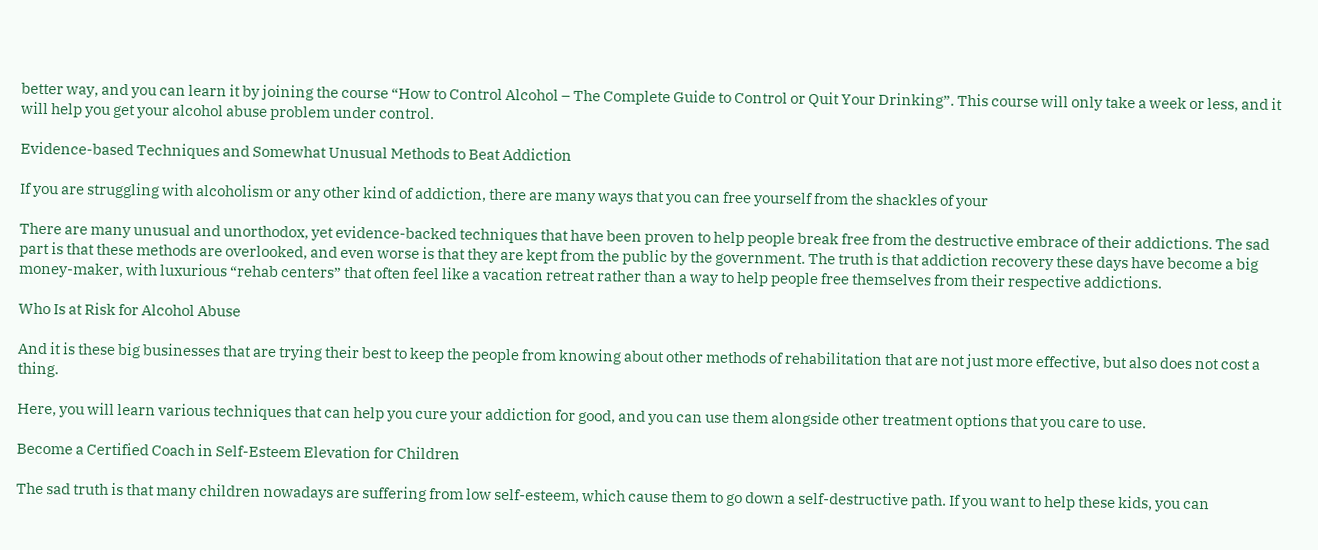better way, and you can learn it by joining the course “How to Control Alcohol – The Complete Guide to Control or Quit Your Drinking”. This course will only take a week or less, and it will help you get your alcohol abuse problem under control.

Evidence-based Techniques and Somewhat Unusual Methods to Beat Addiction

If you are struggling with alcoholism or any other kind of addiction, there are many ways that you can free yourself from the shackles of your

There are many unusual and unorthodox, yet evidence-backed techniques that have been proven to help people break free from the destructive embrace of their addictions. The sad part is that these methods are overlooked, and even worse is that they are kept from the public by the government. The truth is that addiction recovery these days have become a big money-maker, with luxurious “rehab centers” that often feel like a vacation retreat rather than a way to help people free themselves from their respective addictions.

Who Is at Risk for Alcohol Abuse

And it is these big businesses that are trying their best to keep the people from knowing about other methods of rehabilitation that are not just more effective, but also does not cost a thing.

Here, you will learn various techniques that can help you cure your addiction for good, and you can use them alongside other treatment options that you care to use.

Become a Certified Coach in Self-Esteem Elevation for Children

The sad truth is that many children nowadays are suffering from low self-esteem, which cause them to go down a self-destructive path. If you want to help these kids, you can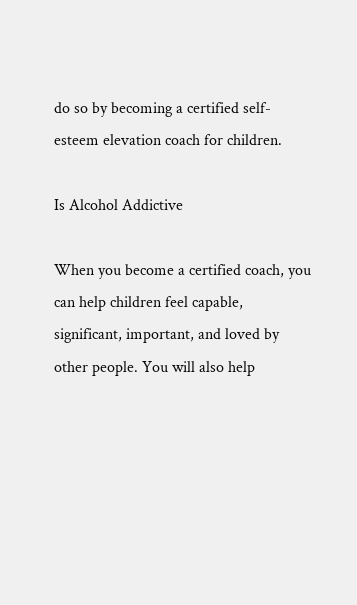do so by becoming a certified self-esteem elevation coach for children.

Is Alcohol Addictive

When you become a certified coach, you can help children feel capable, significant, important, and loved by other people. You will also help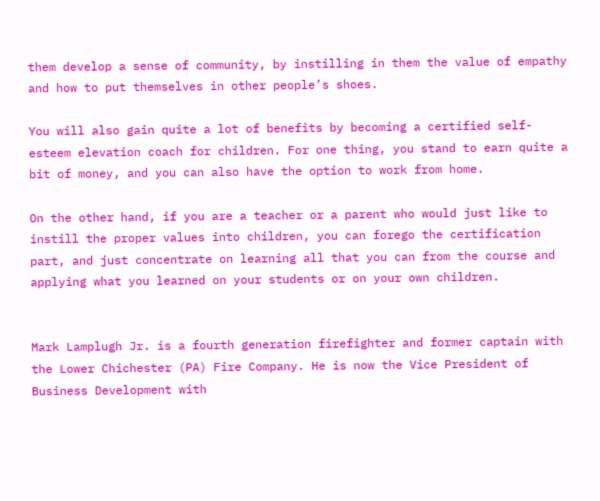them develop a sense of community, by instilling in them the value of empathy and how to put themselves in other people’s shoes.

You will also gain quite a lot of benefits by becoming a certified self-esteem elevation coach for children. For one thing, you stand to earn quite a bit of money, and you can also have the option to work from home.

On the other hand, if you are a teacher or a parent who would just like to instill the proper values into children, you can forego the certification part, and just concentrate on learning all that you can from the course and applying what you learned on your students or on your own children.


Mark Lamplugh Jr. is a fourth generation firefighter and former captain with the Lower Chichester (PA) Fire Company. He is now the Vice President of Business Development with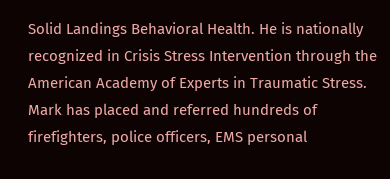Solid Landings Behavioral Health. He is nationally recognized in Crisis Stress Intervention through the American Academy of Experts in Traumatic Stress. Mark has placed and referred hundreds of firefighters, police officers, EMS personal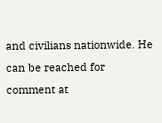and civilians nationwide. He can be reached for comment at